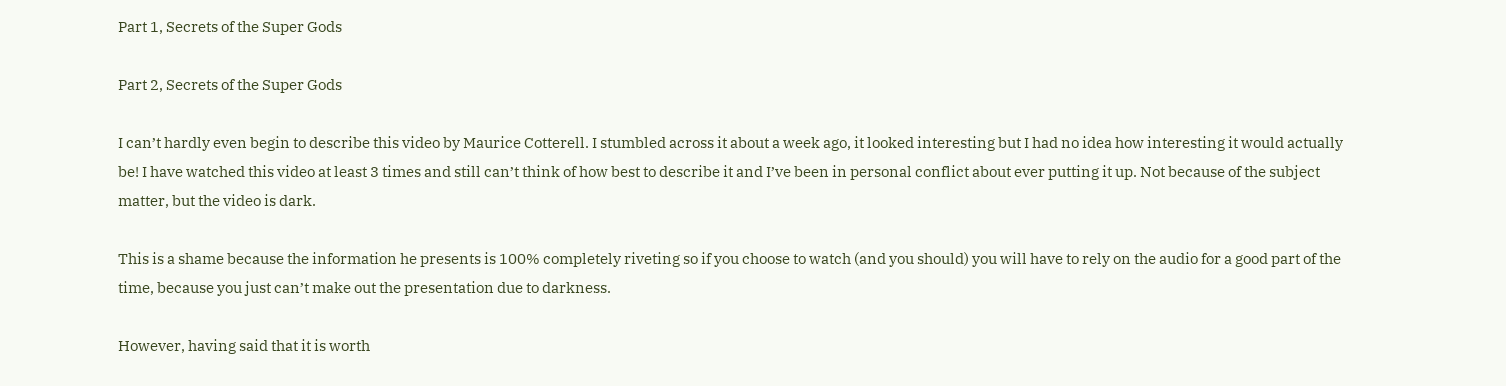Part 1, Secrets of the Super Gods

Part 2, Secrets of the Super Gods

I can’t hardly even begin to describe this video by Maurice Cotterell. I stumbled across it about a week ago, it looked interesting but I had no idea how interesting it would actually be! I have watched this video at least 3 times and still can’t think of how best to describe it and I’ve been in personal conflict about ever putting it up. Not because of the subject matter, but the video is dark.

This is a shame because the information he presents is 100% completely riveting so if you choose to watch (and you should) you will have to rely on the audio for a good part of the time, because you just can’t make out the presentation due to darkness.

However, having said that it is worth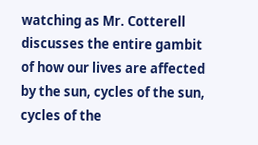watching as Mr. Cotterell discusses the entire gambit of how our lives are affected by the sun, cycles of the sun, cycles of the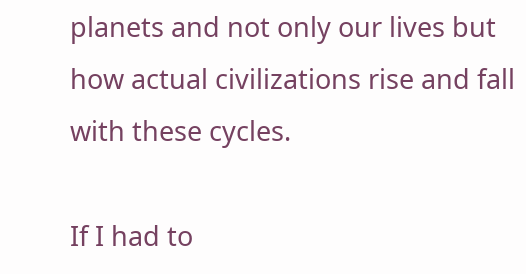planets and not only our lives but how actual civilizations rise and fall with these cycles.

If I had to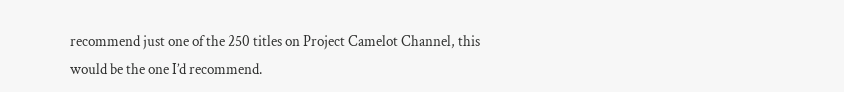recommend just one of the 250 titles on Project Camelot Channel, this would be the one I’d recommend.